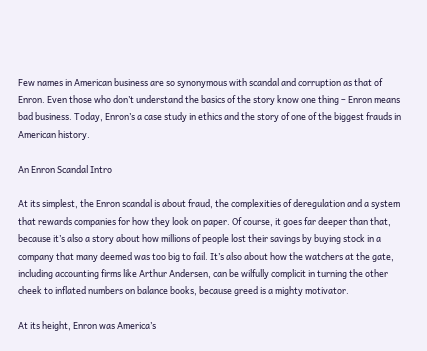Few names in American business are so synonymous with scandal and corruption as that of Enron. Even those who don’t understand the basics of the story know one thing – Enron means bad business. Today, Enron’s a case study in ethics and the story of one of the biggest frauds in American history.

An Enron Scandal Intro

At its simplest, the Enron scandal is about fraud, the complexities of deregulation and a system that rewards companies for how they look on paper. Of course, it goes far deeper than that, because it’s also a story about how millions of people lost their savings by buying stock in a company that many deemed was too big to fail. It’s also about how the watchers at the gate, including accounting firms like Arthur Andersen, can be wilfully complicit in turning the other cheek to inflated numbers on balance books, because greed is a mighty motivator.

At its height, Enron was America’s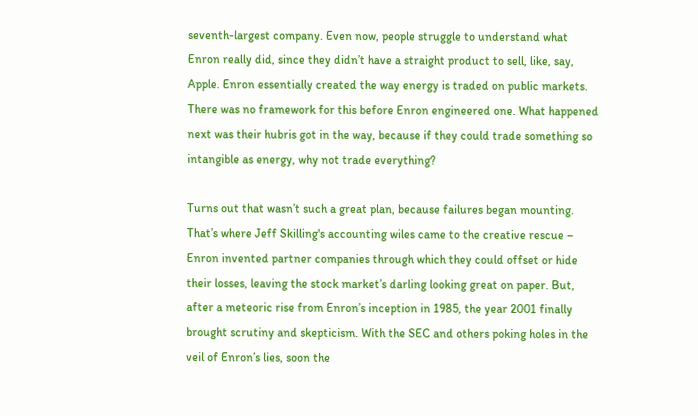seventh-largest company. Even now, people struggle to understand what Enron really did, since they didn’t have a straight product to sell, like, say, Apple. Enron essentially created the way energy is traded on public markets. There was no framework for this before Enron engineered one. What happened next was their hubris got in the way, because if they could trade something so intangible as energy, why not trade everything?

Turns out that wasn’t such a great plan, because failures began mounting. That’s where Jeff Skilling's accounting wiles came to the creative rescue – Enron invented partner companies through which they could offset or hide their losses, leaving the stock market’s darling looking great on paper. But, after a meteoric rise from Enron’s inception in 1985, the year 2001 finally brought scrutiny and skepticism. With the SEC and others poking holes in the veil of Enron’s lies, soon the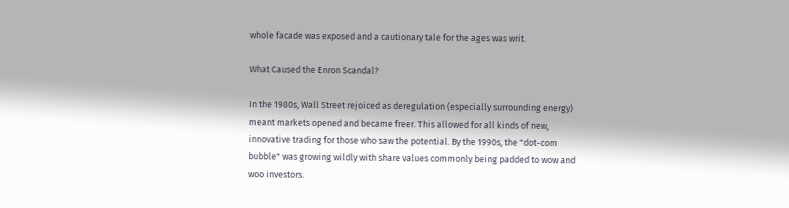whole facade was exposed and a cautionary tale for the ages was writ.

What Caused the Enron Scandal?

In the 1980s, Wall Street rejoiced as deregulation (especially surrounding energy) meant markets opened and became freer. This allowed for all kinds of new, innovative trading for those who saw the potential. By the 1990s, the "dot-com bubble" was growing wildly with share values commonly being padded to wow and woo investors.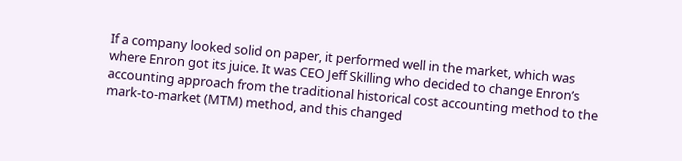If a company looked solid on paper, it performed well in the market, which was where Enron got its juice. It was CEO Jeff Skilling who decided to change Enron’s accounting approach from the traditional historical cost accounting method to the mark-to-market (MTM) method, and this changed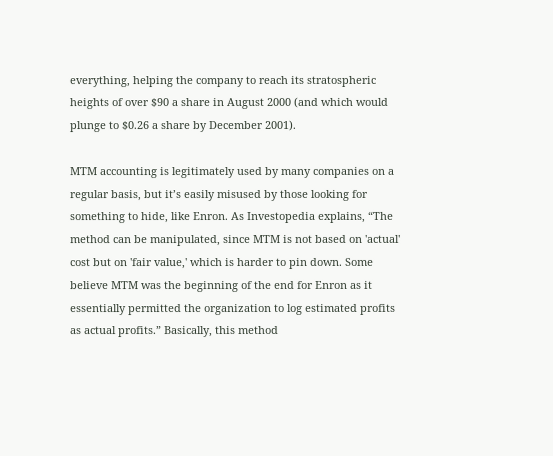everything, helping the company to reach its stratospheric heights of over $90 a share in August 2000 (and which would plunge to $0.26 a share by December 2001).

MTM accounting is legitimately used by many companies on a regular basis, but it’s easily misused by those looking for something to hide, like Enron. As Investopedia explains, “The method can be manipulated, since MTM is not based on 'actual' cost but on 'fair value,' which is harder to pin down. Some believe MTM was the beginning of the end for Enron as it essentially permitted the organization to log estimated profits as actual profits.” Basically, this method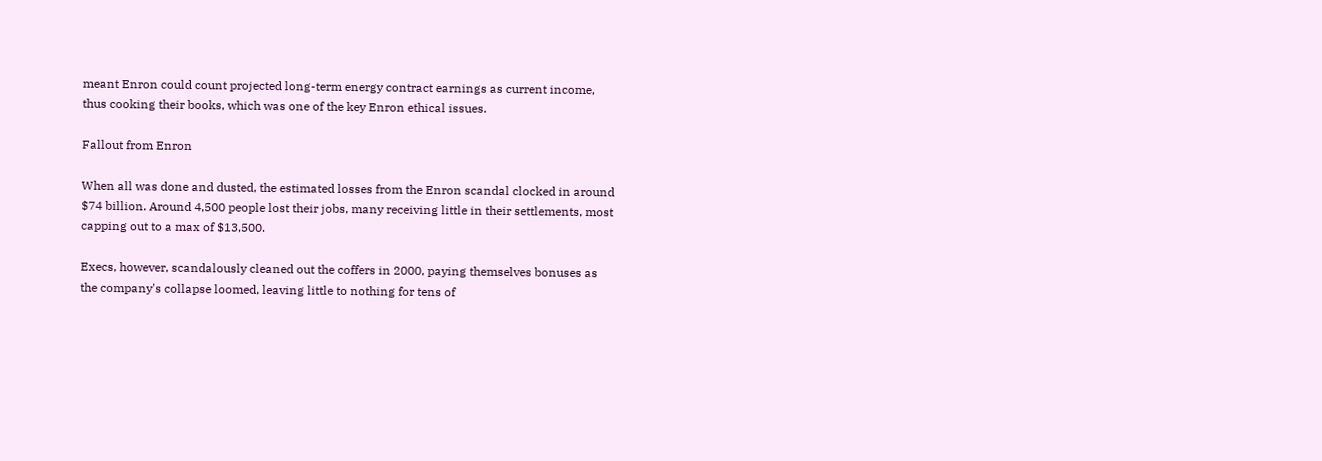meant Enron could count projected long-term energy contract earnings as current income, thus cooking their books, which was one of the key Enron ethical issues.

Fallout from Enron

When all was done and dusted, the estimated losses from the Enron scandal clocked in around $74 billion. Around 4,500 people lost their jobs, many receiving little in their settlements, most capping out to a max of $13,500.

Execs, however, scandalously cleaned out the coffers in 2000, paying themselves bonuses as the company's collapse loomed, leaving little to nothing for tens of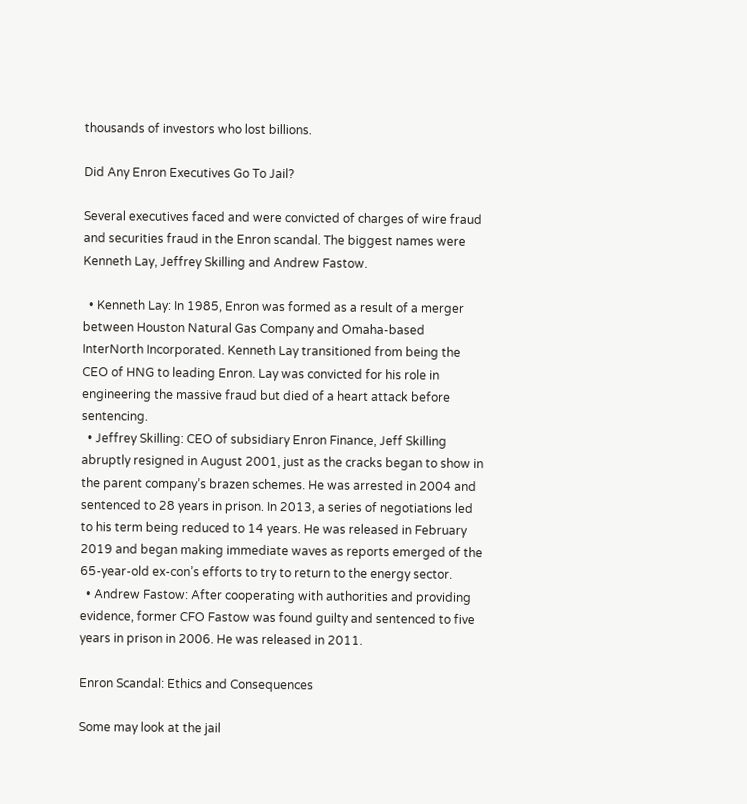thousands of investors who lost billions.

Did Any Enron Executives Go To Jail?

Several executives faced and were convicted of charges of wire fraud and securities fraud in the Enron scandal. The biggest names were Kenneth Lay, Jeffrey Skilling and Andrew Fastow.

  • Kenneth Lay: In 1985, Enron was formed as a result of a merger between Houston Natural Gas Company and Omaha-based InterNorth Incorporated. Kenneth Lay transitioned from being the CEO of HNG to leading Enron. Lay was convicted for his role in engineering the massive fraud but died of a heart attack before sentencing.
  • Jeffrey Skilling: CEO of subsidiary Enron Finance, Jeff Skilling abruptly resigned in August 2001, just as the cracks began to show in the parent company’s brazen schemes. He was arrested in 2004 and sentenced to 28 years in prison. In 2013, a series of negotiations led to his term being reduced to 14 years. He was released in February 2019 and began making immediate waves as reports emerged of the 65-year-old ex-con’s efforts to try to return to the energy sector.
  • Andrew Fastow: After cooperating with authorities and providing evidence, former CFO Fastow was found guilty and sentenced to five years in prison in 2006. He was released in 2011.

Enron Scandal: Ethics and Consequences

Some may look at the jail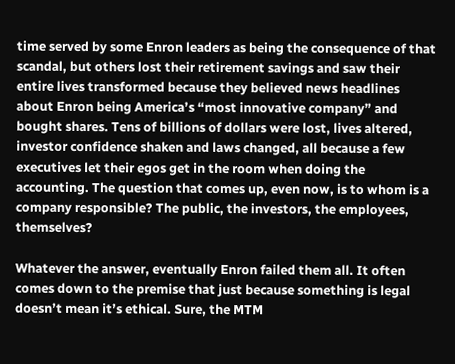time served by some Enron leaders as being the consequence of that scandal, but others lost their retirement savings and saw their entire lives transformed because they believed news headlines about Enron being America’s “most innovative company” and bought shares. Tens of billions of dollars were lost, lives altered, investor confidence shaken and laws changed, all because a few executives let their egos get in the room when doing the accounting. The question that comes up, even now, is to whom is a company responsible? The public, the investors, the employees, themselves?

Whatever the answer, eventually Enron failed them all. It often comes down to the premise that just because something is legal doesn’t mean it’s ethical. Sure, the MTM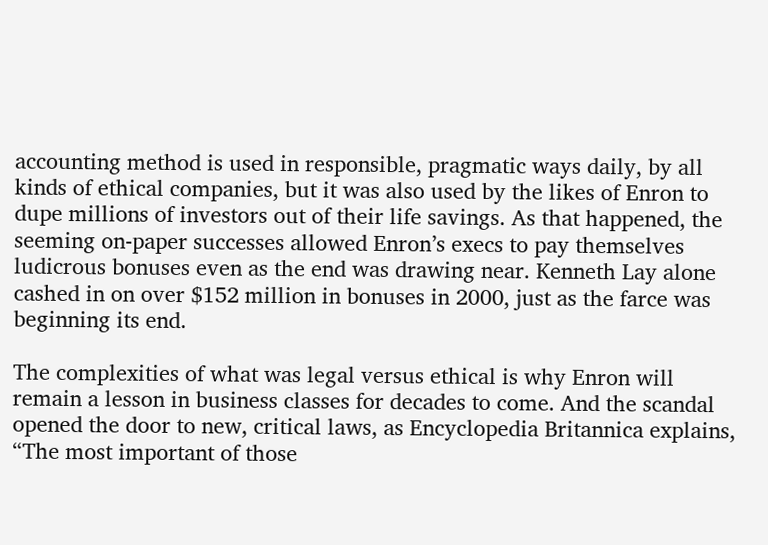accounting method is used in responsible, pragmatic ways daily, by all kinds of ethical companies, but it was also used by the likes of Enron to dupe millions of investors out of their life savings. As that happened, the seeming on-paper successes allowed Enron’s execs to pay themselves ludicrous bonuses even as the end was drawing near. Kenneth Lay alone cashed in on over $152 million in bonuses in 2000, just as the farce was beginning its end.

The complexities of what was legal versus ethical is why Enron will remain a lesson in business classes for decades to come. And the scandal opened the door to new, critical laws, as Encyclopedia Britannica explains, “The most important of those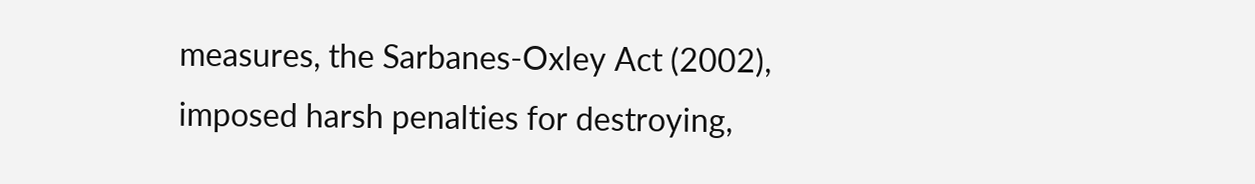measures, the Sarbanes-Oxley Act (2002), imposed harsh penalties for destroying,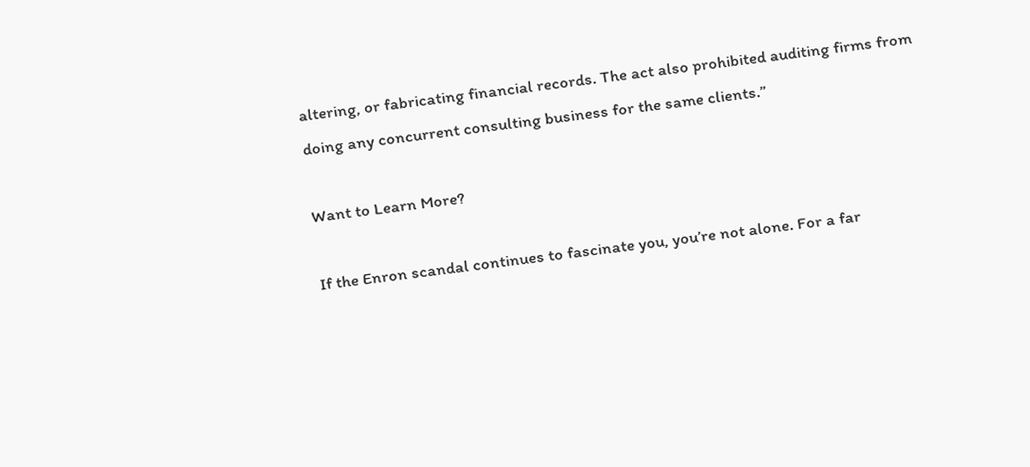altering, or fabricating financial records. The act also prohibited auditing firms from doing any concurrent consulting business for the same clients.”

Want to Learn More?

If the Enron scandal continues to fascinate you, you’re not alone. For a far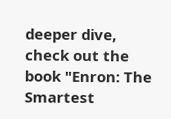deeper dive, check out the book "Enron: The Smartest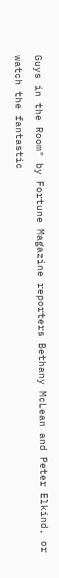Guys in the Room" by Fortune Magazine reporters Bethany McLean and Peter Elkind, or watch the fantastic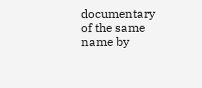documentary of the same name by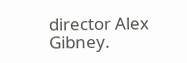director Alex Gibney.